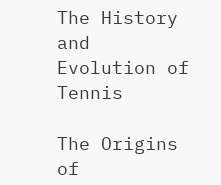The History and Evolution of Tennis

The Origins of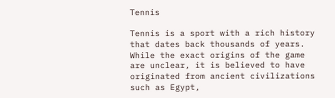Tennis

Tennis is a sport with a rich history that dates back thousands of years. While the exact origins of the game are unclear, it is believed to have originated from ancient civilizations such as Egypt,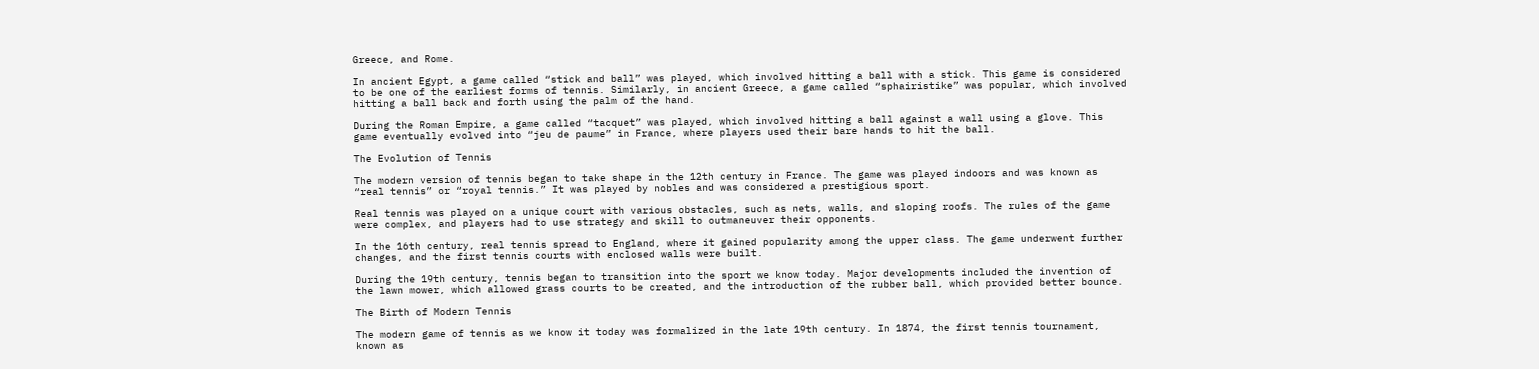Greece, and Rome.

In ancient Egypt, a game called “stick and ball” was played, which involved hitting a ball with a stick. This game is considered to be one of the earliest forms of tennis. Similarly, in ancient Greece, a game called “sphairistike” was popular, which involved hitting a ball back and forth using the palm of the hand.

During the Roman Empire, a game called “tacquet” was played, which involved hitting a ball against a wall using a glove. This game eventually evolved into “jeu de paume” in France, where players used their bare hands to hit the ball.

The Evolution of Tennis

The modern version of tennis began to take shape in the 12th century in France. The game was played indoors and was known as “real tennis” or “royal tennis.” It was played by nobles and was considered a prestigious sport.

Real tennis was played on a unique court with various obstacles, such as nets, walls, and sloping roofs. The rules of the game were complex, and players had to use strategy and skill to outmaneuver their opponents.

In the 16th century, real tennis spread to England, where it gained popularity among the upper class. The game underwent further changes, and the first tennis courts with enclosed walls were built.

During the 19th century, tennis began to transition into the sport we know today. Major developments included the invention of the lawn mower, which allowed grass courts to be created, and the introduction of the rubber ball, which provided better bounce.

The Birth of Modern Tennis

The modern game of tennis as we know it today was formalized in the late 19th century. In 1874, the first tennis tournament, known as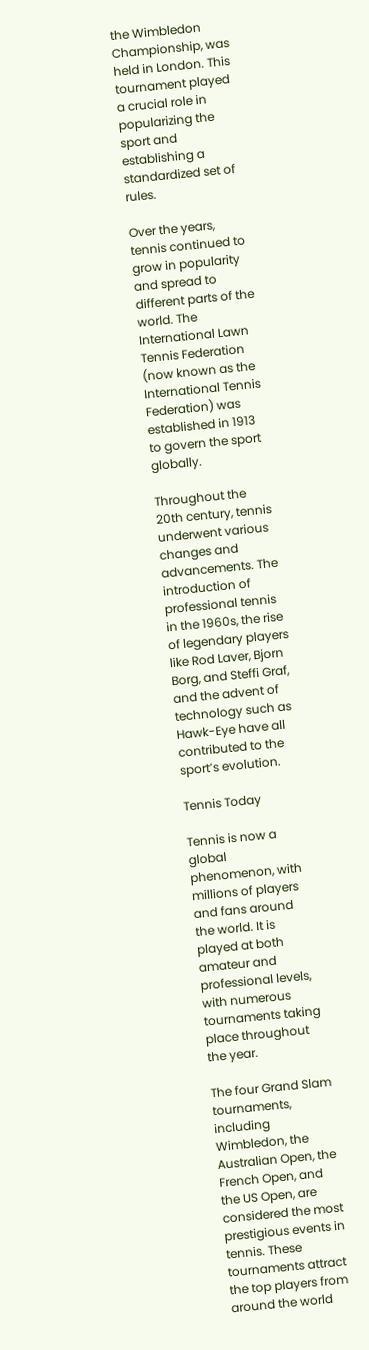the Wimbledon Championship, was held in London. This tournament played a crucial role in popularizing the sport and establishing a standardized set of rules.

Over the years, tennis continued to grow in popularity and spread to different parts of the world. The International Lawn Tennis Federation (now known as the International Tennis Federation) was established in 1913 to govern the sport globally.

Throughout the 20th century, tennis underwent various changes and advancements. The introduction of professional tennis in the 1960s, the rise of legendary players like Rod Laver, Bjorn Borg, and Steffi Graf, and the advent of technology such as Hawk-Eye have all contributed to the sport’s evolution.

Tennis Today

Tennis is now a global phenomenon, with millions of players and fans around the world. It is played at both amateur and professional levels, with numerous tournaments taking place throughout the year.

The four Grand Slam tournaments, including Wimbledon, the Australian Open, the French Open, and the US Open, are considered the most prestigious events in tennis. These tournaments attract the top players from around the world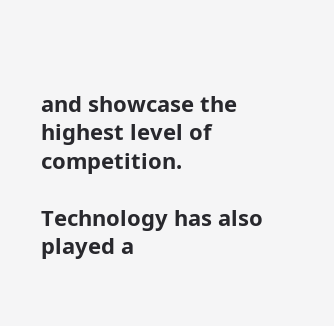and showcase the highest level of competition.

Technology has also played a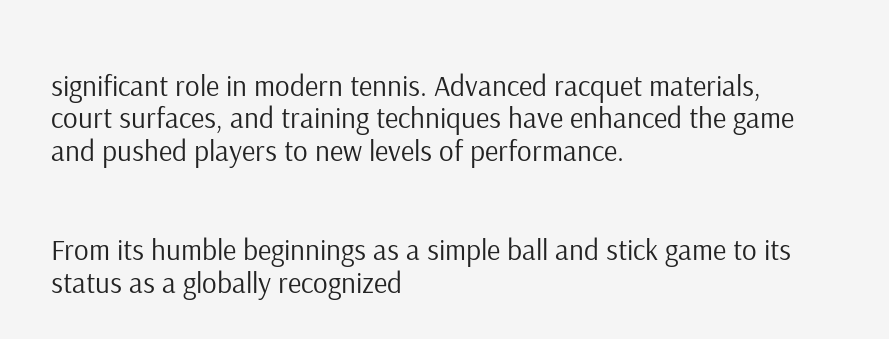significant role in modern tennis. Advanced racquet materials, court surfaces, and training techniques have enhanced the game and pushed players to new levels of performance.


From its humble beginnings as a simple ball and stick game to its status as a globally recognized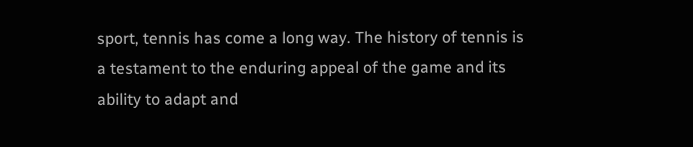sport, tennis has come a long way. The history of tennis is a testament to the enduring appeal of the game and its ability to adapt and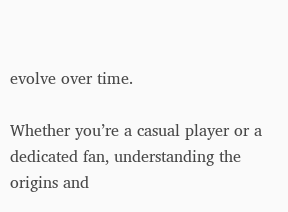evolve over time.

Whether you’re a casual player or a dedicated fan, understanding the origins and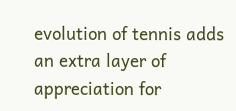evolution of tennis adds an extra layer of appreciation for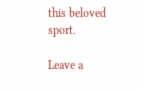this beloved sport.

Leave a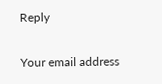Reply

Your email address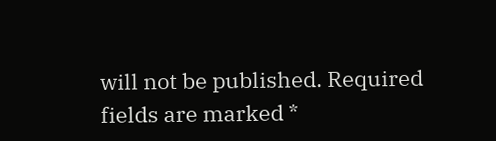will not be published. Required fields are marked *